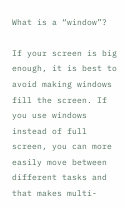What is a “window”?

If your screen is big enough, it is best to avoid making windows fill the screen. If you use windows instead of full screen, you can more easily move between different tasks and that makes multi-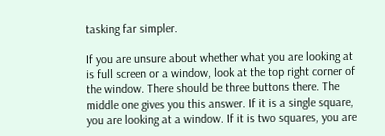tasking far simpler.

If you are unsure about whether what you are looking at is full screen or a window, look at the top right corner of the window. There should be three buttons there. The middle one gives you this answer. If it is a single square, you are looking at a window. If it is two squares, you are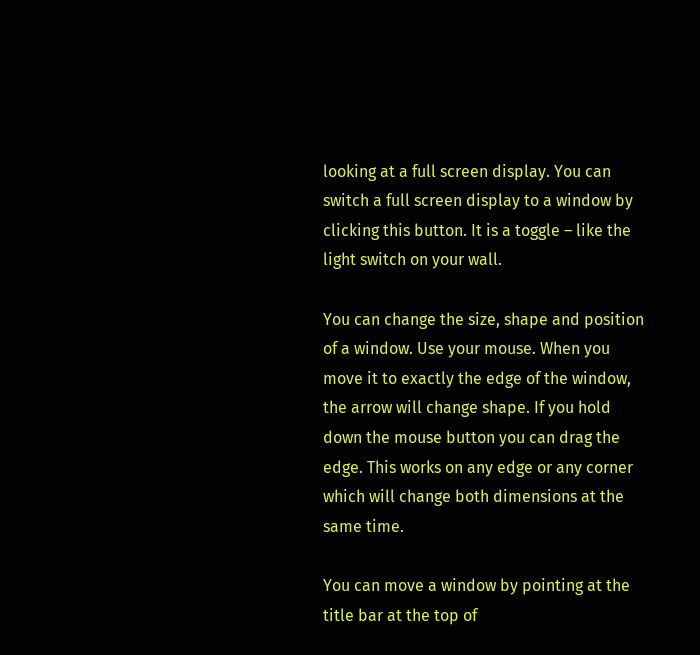looking at a full screen display. You can switch a full screen display to a window by clicking this button. It is a toggle – like the light switch on your wall.

You can change the size, shape and position of a window. Use your mouse. When you move it to exactly the edge of the window, the arrow will change shape. If you hold down the mouse button you can drag the edge. This works on any edge or any corner which will change both dimensions at the same time.

You can move a window by pointing at the title bar at the top of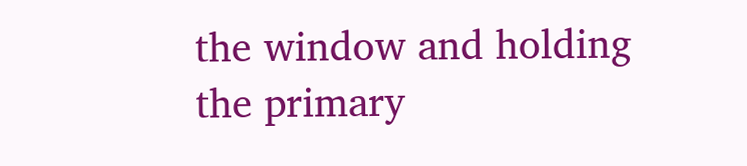the window and holding the primary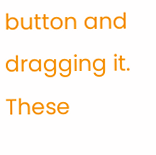button and dragging it. These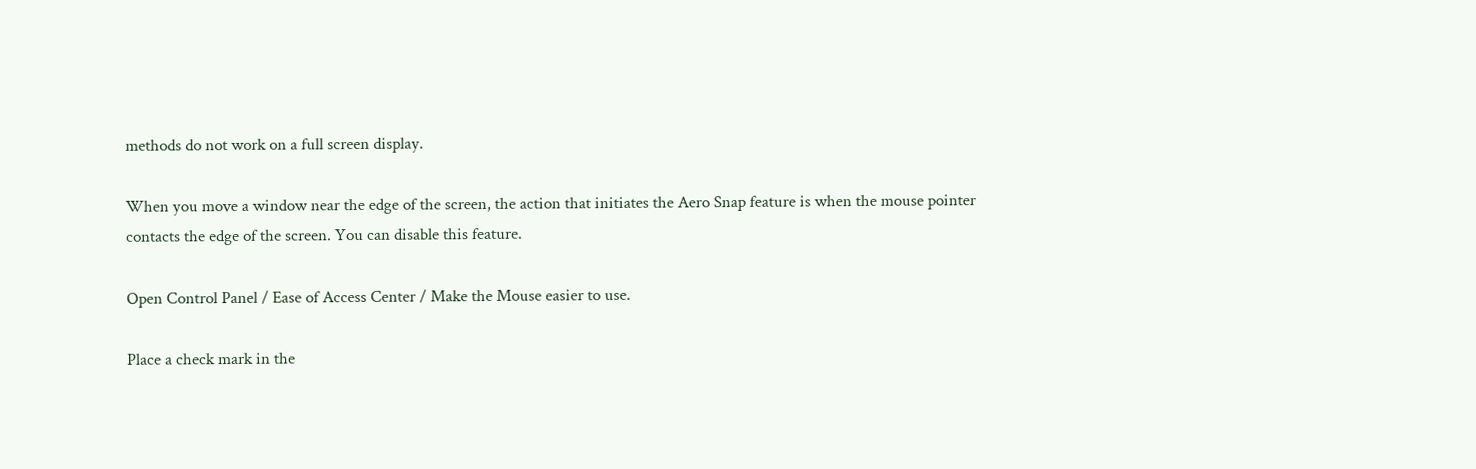methods do not work on a full screen display.

When you move a window near the edge of the screen, the action that initiates the Aero Snap feature is when the mouse pointer contacts the edge of the screen. You can disable this feature.

Open Control Panel / Ease of Access Center / Make the Mouse easier to use.

Place a check mark in the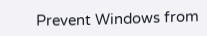Prevent Windows from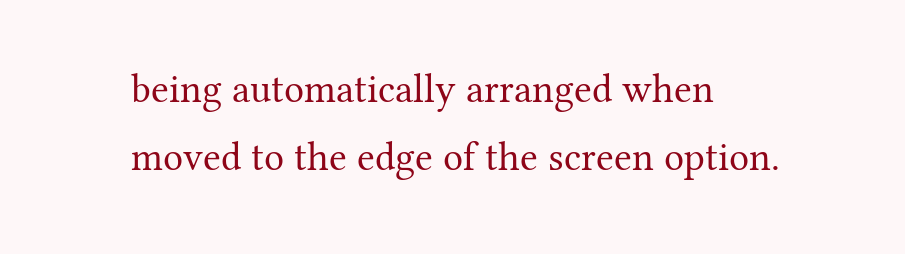being automatically arranged when moved to the edge of the screen option.